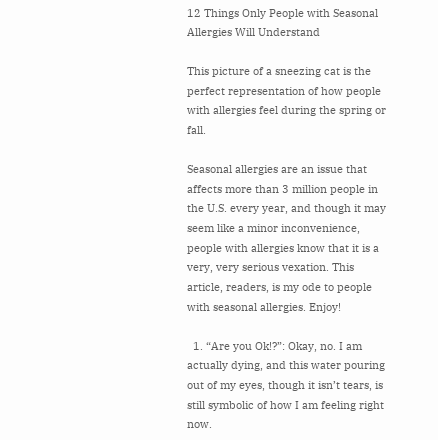12 Things Only People with Seasonal Allergies Will Understand

This picture of a sneezing cat is the perfect representation of how people with allergies feel during the spring or fall.

Seasonal allergies are an issue that affects more than 3 million people in the U.S. every year, and though it may seem like a minor inconvenience, people with allergies know that it is a very, very serious vexation. This article, readers, is my ode to people with seasonal allergies. Enjoy!

  1. “Are you Ok!?”: Okay, no. I am actually dying, and this water pouring out of my eyes, though it isn’t tears, is still symbolic of how I am feeling right now.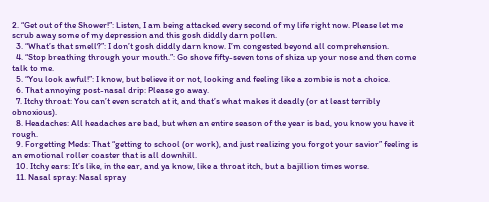2. “Get out of the Shower!”: Listen, I am being attacked every second of my life right now. Please let me scrub away some of my depression and this gosh diddly darn pollen.
  3. “What’s that smell?”: I don’t gosh diddly darn know. I’m congested beyond all comprehension.
  4. “Stop breathing through your mouth.”: Go shove fifty-seven tons of shiza up your nose and then come talk to me.
  5. “You look awful!”: I know, but believe it or not, looking and feeling like a zombie is not a choice.
  6. That annoying post-nasal drip: Please go away.
  7. Itchy throat: You can’t even scratch at it, and that’s what makes it deadly (or at least terribly obnoxious).
  8. Headaches: All headaches are bad, but when an entire season of the year is bad, you know you have it rough.
  9. Forgetting Meds: That “getting to school (or work), and just realizing you forgot your savior” feeling is an emotional roller coaster that is all downhill.
  10. Itchy ears: It’s like, in the ear, and ya know, like a throat itch, but a bajillion times worse.
  11. Nasal spray: Nasal spray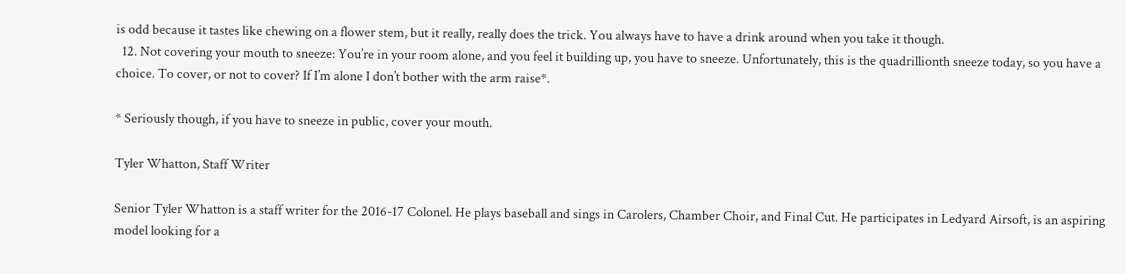is odd because it tastes like chewing on a flower stem, but it really, really does the trick. You always have to have a drink around when you take it though.
  12. Not covering your mouth to sneeze: You’re in your room alone, and you feel it building up, you have to sneeze. Unfortunately, this is the quadrillionth sneeze today, so you have a choice. To cover, or not to cover? If I’m alone I don’t bother with the arm raise*.

* Seriously though, if you have to sneeze in public, cover your mouth.

Tyler Whatton, Staff Writer

Senior Tyler Whatton is a staff writer for the 2016-17 Colonel. He plays baseball and sings in Carolers, Chamber Choir, and Final Cut. He participates in Ledyard Airsoft, is an aspiring model looking for a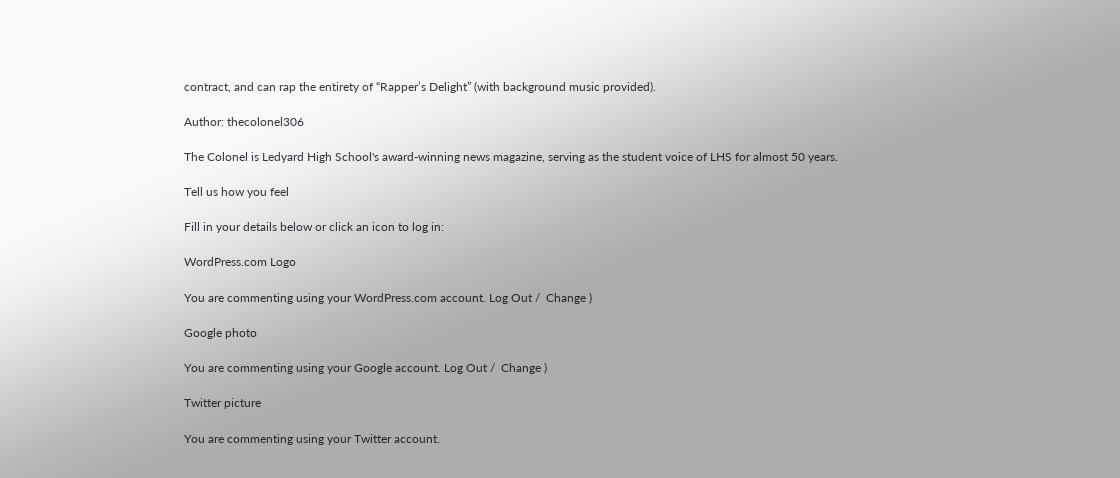contract, and can rap the entirety of “Rapper’s Delight” (with background music provided).

Author: thecolonel306

The Colonel is Ledyard High School's award-winning news magazine, serving as the student voice of LHS for almost 50 years.

Tell us how you feel

Fill in your details below or click an icon to log in:

WordPress.com Logo

You are commenting using your WordPress.com account. Log Out /  Change )

Google photo

You are commenting using your Google account. Log Out /  Change )

Twitter picture

You are commenting using your Twitter account.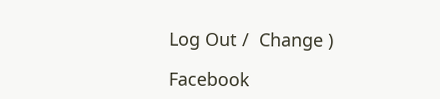Log Out /  Change )

Facebook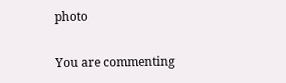photo

You are commenting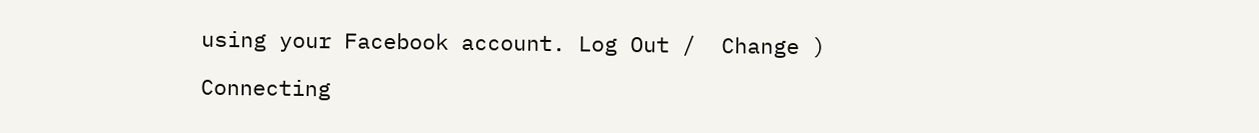using your Facebook account. Log Out /  Change )

Connecting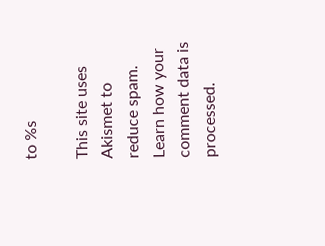to %s

This site uses Akismet to reduce spam. Learn how your comment data is processed.